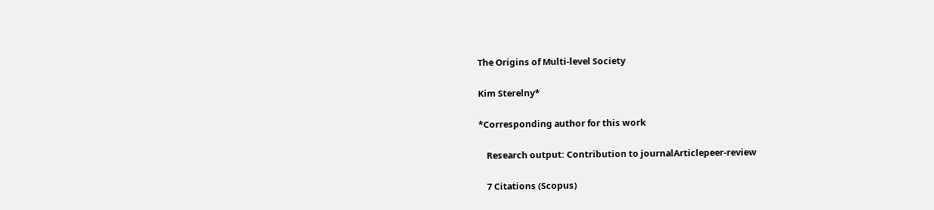The Origins of Multi-level Society

Kim Sterelny*

*Corresponding author for this work

    Research output: Contribution to journalArticlepeer-review

    7 Citations (Scopus)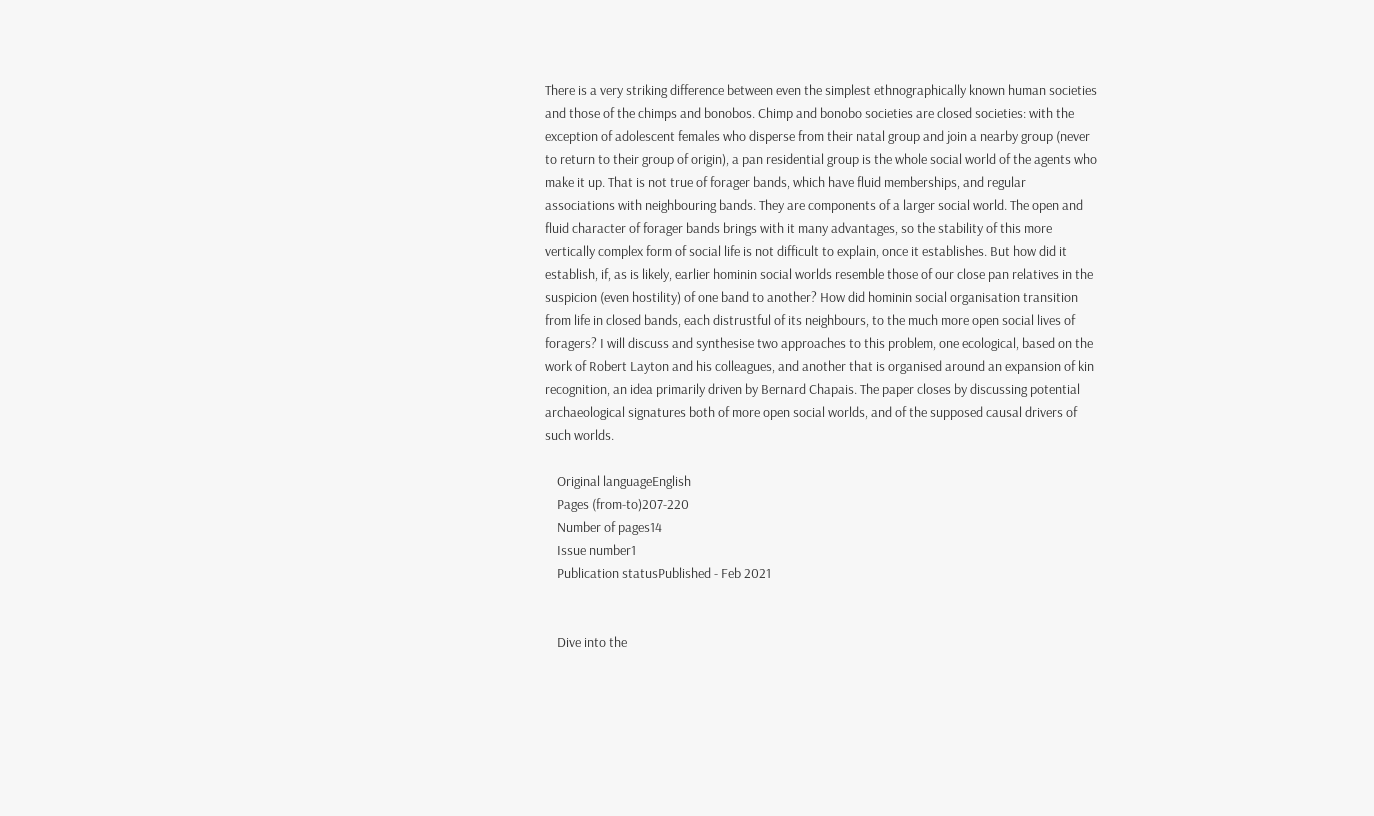There is a very striking difference between even the simplest ethnographically known human societies and those of the chimps and bonobos. Chimp and bonobo societies are closed societies: with the exception of adolescent females who disperse from their natal group and join a nearby group (never to return to their group of origin), a pan residential group is the whole social world of the agents who make it up. That is not true of forager bands, which have fluid memberships, and regular associations with neighbouring bands. They are components of a larger social world. The open and fluid character of forager bands brings with it many advantages, so the stability of this more vertically complex form of social life is not difficult to explain, once it establishes. But how did it establish, if, as is likely, earlier hominin social worlds resemble those of our close pan relatives in the suspicion (even hostility) of one band to another? How did hominin social organisation transition from life in closed bands, each distrustful of its neighbours, to the much more open social lives of foragers? I will discuss and synthesise two approaches to this problem, one ecological, based on the work of Robert Layton and his colleagues, and another that is organised around an expansion of kin recognition, an idea primarily driven by Bernard Chapais. The paper closes by discussing potential archaeological signatures both of more open social worlds, and of the supposed causal drivers of such worlds.

    Original languageEnglish
    Pages (from-to)207-220
    Number of pages14
    Issue number1
    Publication statusPublished - Feb 2021


    Dive into the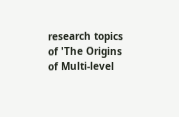research topics of 'The Origins of Multi-level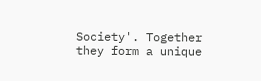Society'. Together they form a unique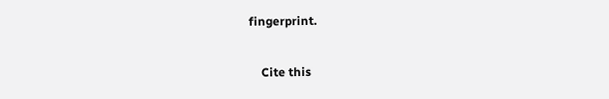fingerprint.

    Cite this